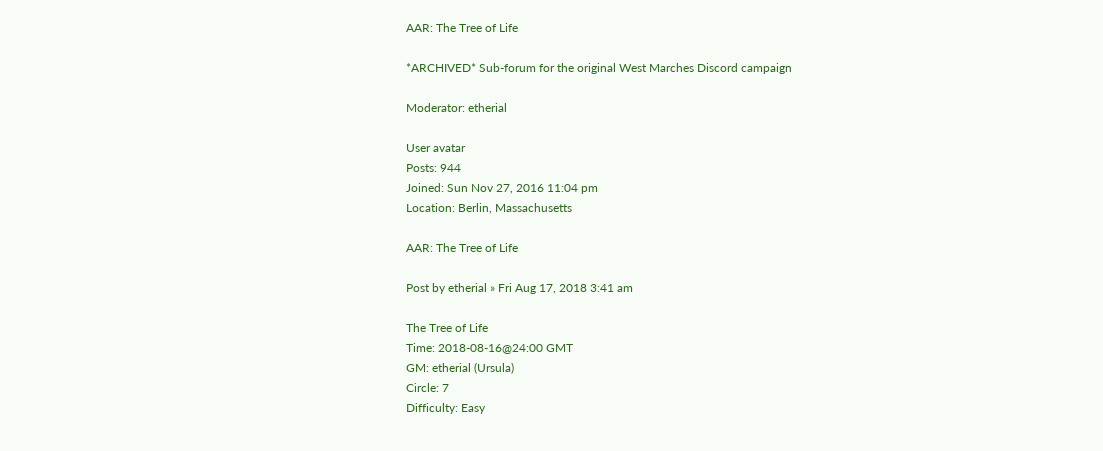AAR: The Tree of Life

*ARCHIVED* Sub-forum for the original West Marches Discord campaign

Moderator: etherial

User avatar
Posts: 944
Joined: Sun Nov 27, 2016 11:04 pm
Location: Berlin, Massachusetts

AAR: The Tree of Life

Post by etherial » Fri Aug 17, 2018 3:41 am

The Tree of Life
Time: 2018-08-16@24:00 GMT
GM: etherial (Ursula)
Circle: 7
Difficulty: Easy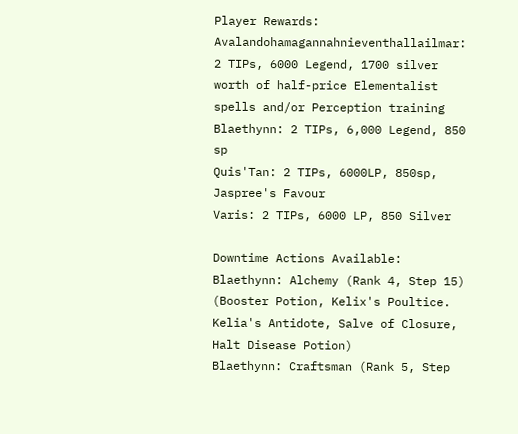Player Rewards:
Avalandohamagannahnieventhallailmar: 2 TIPs, 6000 Legend, 1700 silver worth of half-price Elementalist spells and/or Perception training
Blaethynn: 2 TIPs, 6,000 Legend, 850 sp
Quis'Tan: 2 TIPs, 6000LP, 850sp, Jaspree's Favour
Varis: 2 TIPs, 6000 LP, 850 Silver

Downtime Actions Available:
Blaethynn: Alchemy (Rank 4, Step 15) (Booster Potion, Kelix's Poultice. Kelia's Antidote, Salve of Closure, Halt Disease Potion)
Blaethynn: Craftsman (Rank 5, Step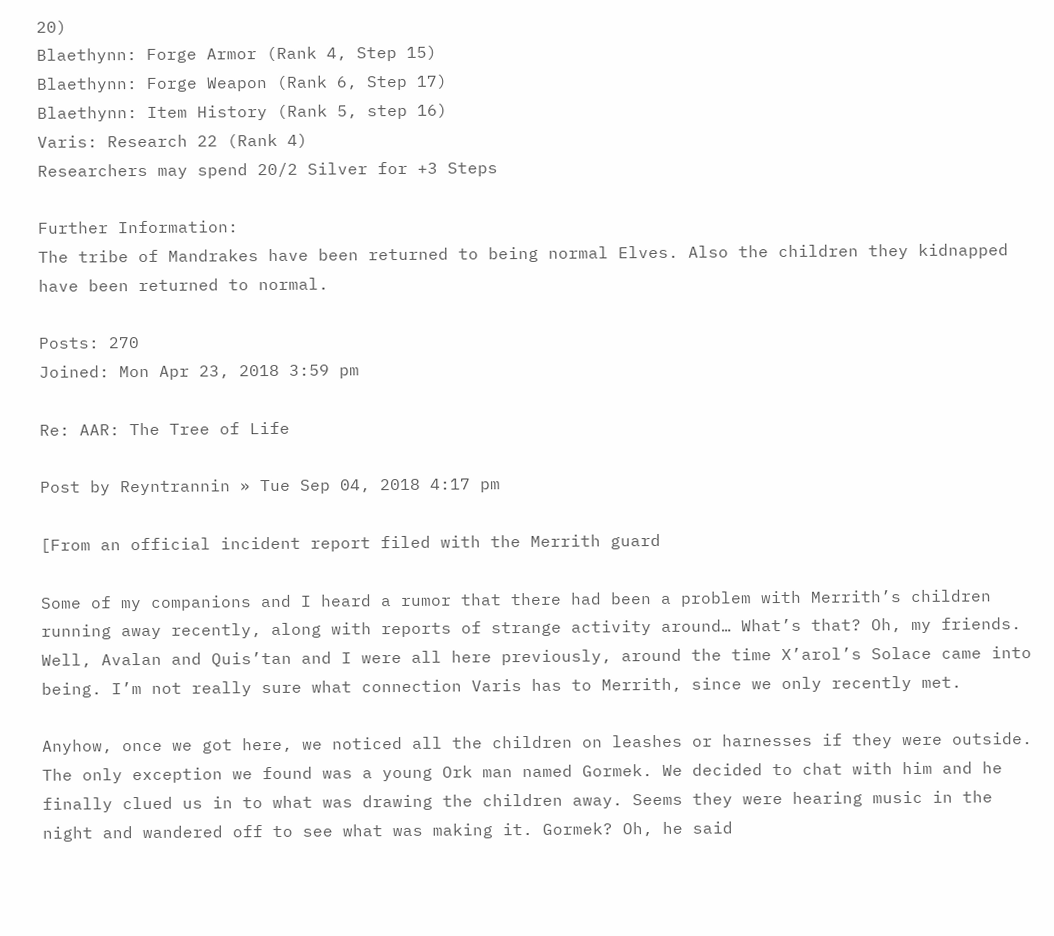20)
Blaethynn: Forge Armor (Rank 4, Step 15)
Blaethynn: Forge Weapon (Rank 6, Step 17)
Blaethynn: Item History (Rank 5, step 16)
Varis: Research 22 (Rank 4)
Researchers may spend 20/2 Silver for +3 Steps

Further Information:
The tribe of Mandrakes have been returned to being normal Elves. Also the children they kidnapped have been returned to normal.

Posts: 270
Joined: Mon Apr 23, 2018 3:59 pm

Re: AAR: The Tree of Life

Post by Reyntrannin » Tue Sep 04, 2018 4:17 pm

[From an official incident report filed with the Merrith guard

Some of my companions and I heard a rumor that there had been a problem with Merrith’s children running away recently, along with reports of strange activity around… What’s that? Oh, my friends. Well, Avalan and Quis’tan and I were all here previously, around the time X’arol’s Solace came into being. I’m not really sure what connection Varis has to Merrith, since we only recently met.

Anyhow, once we got here, we noticed all the children on leashes or harnesses if they were outside. The only exception we found was a young Ork man named Gormek. We decided to chat with him and he finally clued us in to what was drawing the children away. Seems they were hearing music in the night and wandered off to see what was making it. Gormek? Oh, he said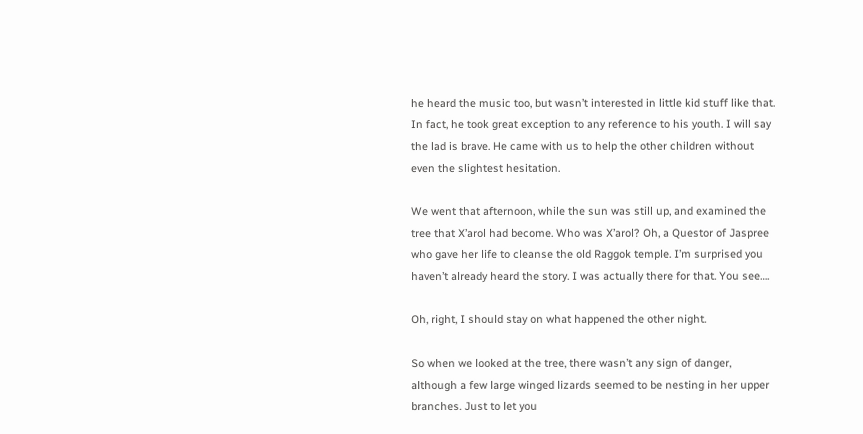he heard the music too, but wasn’t interested in little kid stuff like that. In fact, he took great exception to any reference to his youth. I will say the lad is brave. He came with us to help the other children without even the slightest hesitation.

We went that afternoon, while the sun was still up, and examined the tree that X’arol had become. Who was X’arol? Oh, a Questor of Jaspree who gave her life to cleanse the old Raggok temple. I’m surprised you haven’t already heard the story. I was actually there for that. You see….

Oh, right, I should stay on what happened the other night.

So when we looked at the tree, there wasn’t any sign of danger, although a few large winged lizards seemed to be nesting in her upper branches. Just to let you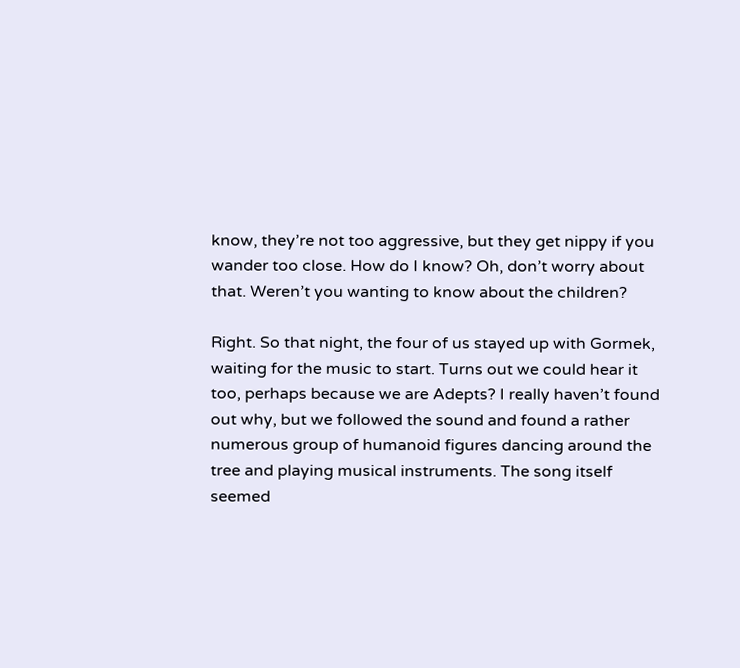know, they’re not too aggressive, but they get nippy if you wander too close. How do I know? Oh, don’t worry about that. Weren’t you wanting to know about the children?

Right. So that night, the four of us stayed up with Gormek, waiting for the music to start. Turns out we could hear it too, perhaps because we are Adepts? I really haven’t found out why, but we followed the sound and found a rather numerous group of humanoid figures dancing around the tree and playing musical instruments. The song itself seemed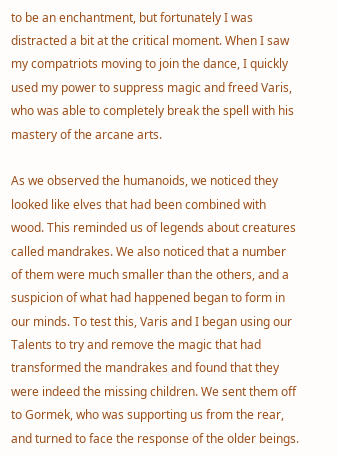to be an enchantment, but fortunately I was distracted a bit at the critical moment. When I saw my compatriots moving to join the dance, I quickly used my power to suppress magic and freed Varis, who was able to completely break the spell with his mastery of the arcane arts.

As we observed the humanoids, we noticed they looked like elves that had been combined with wood. This reminded us of legends about creatures called mandrakes. We also noticed that a number of them were much smaller than the others, and a suspicion of what had happened began to form in our minds. To test this, Varis and I began using our Talents to try and remove the magic that had transformed the mandrakes and found that they were indeed the missing children. We sent them off to Gormek, who was supporting us from the rear, and turned to face the response of the older beings.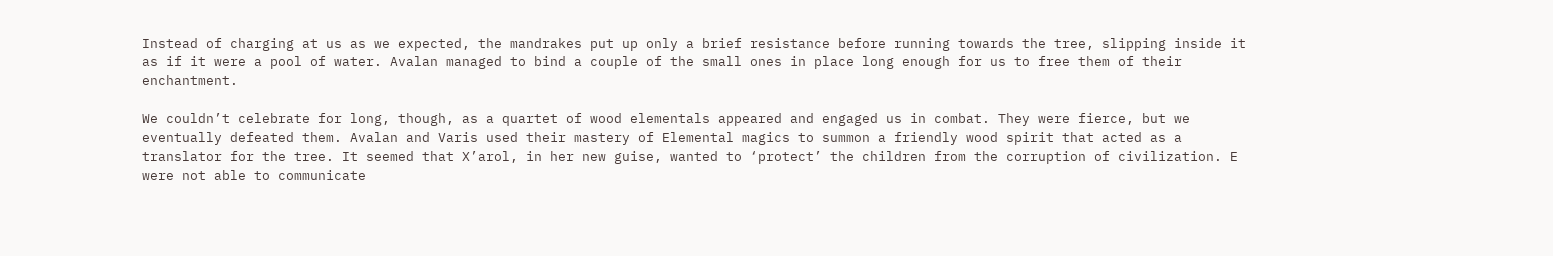Instead of charging at us as we expected, the mandrakes put up only a brief resistance before running towards the tree, slipping inside it as if it were a pool of water. Avalan managed to bind a couple of the small ones in place long enough for us to free them of their enchantment.

We couldn’t celebrate for long, though, as a quartet of wood elementals appeared and engaged us in combat. They were fierce, but we eventually defeated them. Avalan and Varis used their mastery of Elemental magics to summon a friendly wood spirit that acted as a translator for the tree. It seemed that X’arol, in her new guise, wanted to ‘protect’ the children from the corruption of civilization. E were not able to communicate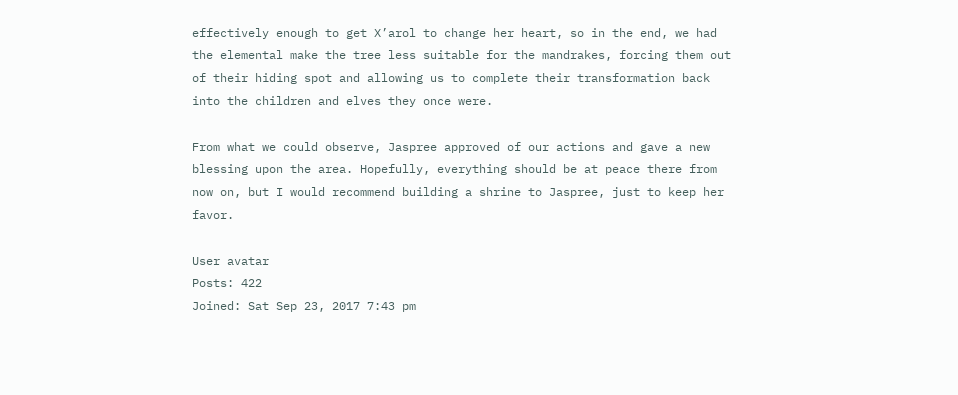effectively enough to get X’arol to change her heart, so in the end, we had the elemental make the tree less suitable for the mandrakes, forcing them out of their hiding spot and allowing us to complete their transformation back into the children and elves they once were.

From what we could observe, Jaspree approved of our actions and gave a new blessing upon the area. Hopefully, everything should be at peace there from now on, but I would recommend building a shrine to Jaspree, just to keep her favor.

User avatar
Posts: 422
Joined: Sat Sep 23, 2017 7:43 pm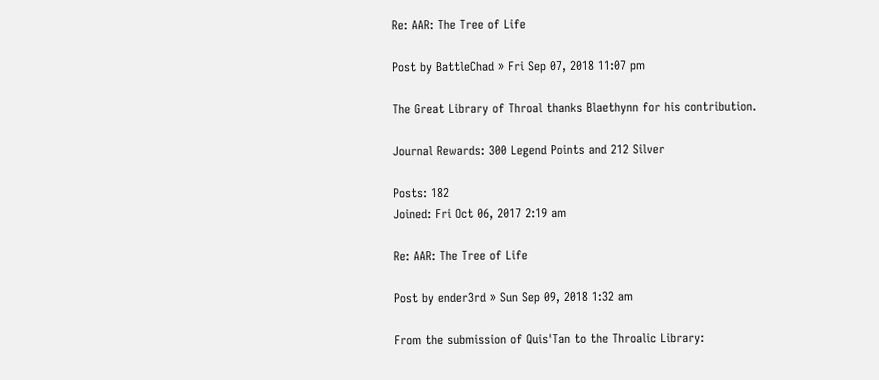Re: AAR: The Tree of Life

Post by BattleChad » Fri Sep 07, 2018 11:07 pm

The Great Library of Throal thanks Blaethynn for his contribution.

Journal Rewards: 300 Legend Points and 212 Silver

Posts: 182
Joined: Fri Oct 06, 2017 2:19 am

Re: AAR: The Tree of Life

Post by ender3rd » Sun Sep 09, 2018 1:32 am

From the submission of Quis'Tan to the Throalic Library: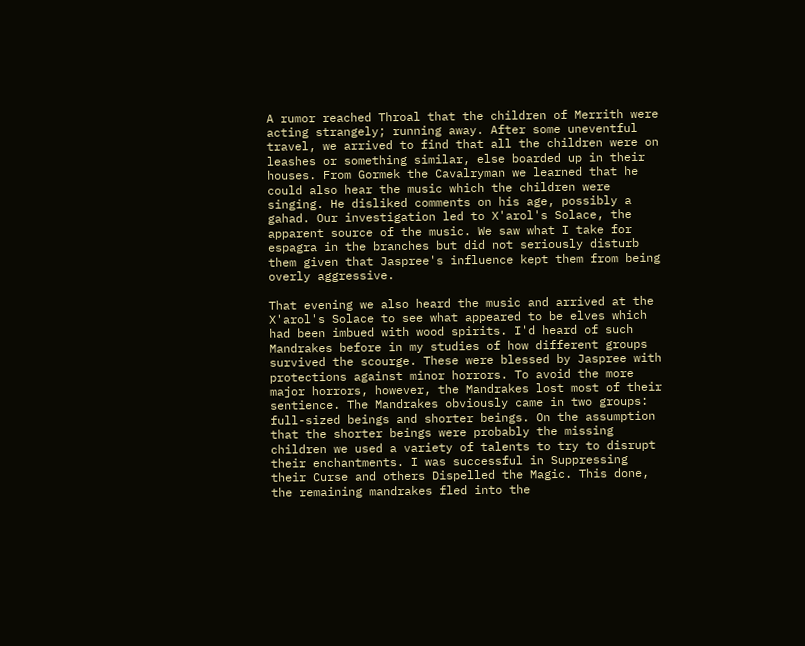A rumor reached Throal that the children of Merrith were acting strangely; running away. After some uneventful travel, we arrived to find that all the children were on leashes or something similar, else boarded up in their houses. From Gormek the Cavalryman we learned that he could also hear the music which the children were singing. He disliked comments on his age, possibly a gahad. Our investigation led to X'arol's Solace, the apparent source of the music. We saw what I take for espagra in the branches but did not seriously disturb them given that Jaspree's influence kept them from being overly aggressive.

That evening we also heard the music and arrived at the X'arol's Solace to see what appeared to be elves which had been imbued with wood spirits. I'd heard of such Mandrakes before in my studies of how different groups survived the scourge. These were blessed by Jaspree with protections against minor horrors. To avoid the more major horrors, however, the Mandrakes lost most of their sentience. The Mandrakes obviously came in two groups: full-sized beings and shorter beings. On the assumption that the shorter beings were probably the missing children we used a variety of talents to try to disrupt their enchantments. I was successful in Suppressing their Curse and others Dispelled the Magic. This done, the remaining mandrakes fled into the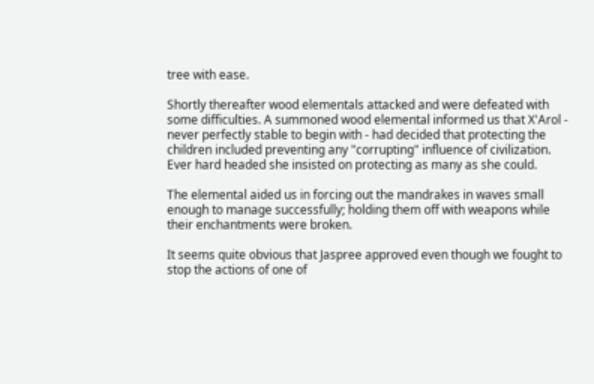tree with ease.

Shortly thereafter wood elementals attacked and were defeated with some difficulties. A summoned wood elemental informed us that X'Arol - never perfectly stable to begin with - had decided that protecting the children included preventing any "corrupting" influence of civilization. Ever hard headed she insisted on protecting as many as she could.

The elemental aided us in forcing out the mandrakes in waves small enough to manage successfully; holding them off with weapons while their enchantments were broken.

It seems quite obvious that Jaspree approved even though we fought to stop the actions of one of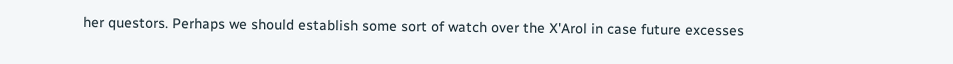her questors. Perhaps we should establish some sort of watch over the X'Arol in case future excesses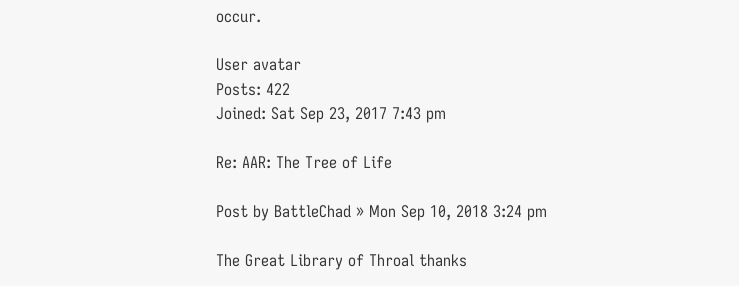occur.

User avatar
Posts: 422
Joined: Sat Sep 23, 2017 7:43 pm

Re: AAR: The Tree of Life

Post by BattleChad » Mon Sep 10, 2018 3:24 pm

The Great Library of Throal thanks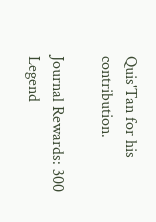Quis'Tan for his contribution.

Journal Rewards: 300 Legend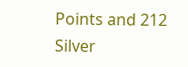Points and 212 Silver